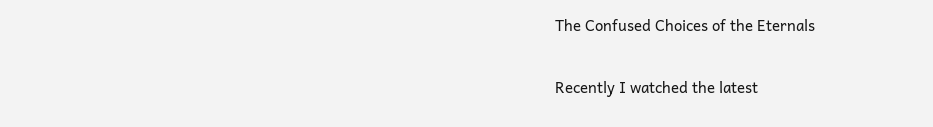The Confused Choices of the Eternals

Recently I watched the latest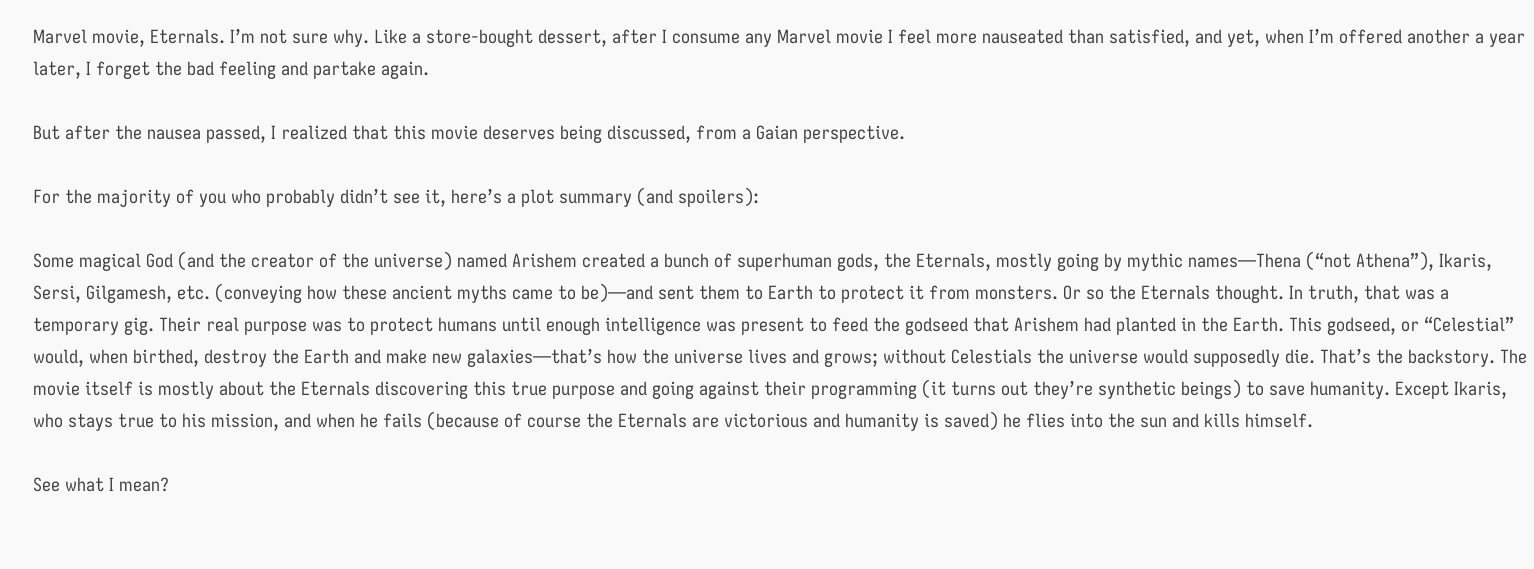Marvel movie, Eternals. I’m not sure why. Like a store-bought dessert, after I consume any Marvel movie I feel more nauseated than satisfied, and yet, when I’m offered another a year later, I forget the bad feeling and partake again.

But after the nausea passed, I realized that this movie deserves being discussed, from a Gaian perspective.

For the majority of you who probably didn’t see it, here’s a plot summary (and spoilers):

Some magical God (and the creator of the universe) named Arishem created a bunch of superhuman gods, the Eternals, mostly going by mythic names—Thena (“not Athena”), Ikaris, Sersi, Gilgamesh, etc. (conveying how these ancient myths came to be)—and sent them to Earth to protect it from monsters. Or so the Eternals thought. In truth, that was a temporary gig. Their real purpose was to protect humans until enough intelligence was present to feed the godseed that Arishem had planted in the Earth. This godseed, or “Celestial” would, when birthed, destroy the Earth and make new galaxies—that’s how the universe lives and grows; without Celestials the universe would supposedly die. That’s the backstory. The movie itself is mostly about the Eternals discovering this true purpose and going against their programming (it turns out they’re synthetic beings) to save humanity. Except Ikaris, who stays true to his mission, and when he fails (because of course the Eternals are victorious and humanity is saved) he flies into the sun and kills himself.

See what I mean?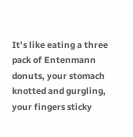It’s like eating a three pack of Entenmann donuts, your stomach knotted and gurgling, your fingers sticky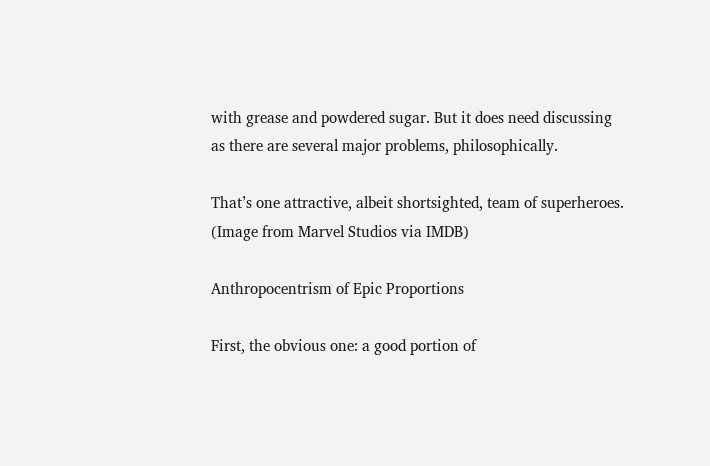with grease and powdered sugar. But it does need discussing as there are several major problems, philosophically.

That’s one attractive, albeit shortsighted, team of superheroes. (Image from Marvel Studios via IMDB)

Anthropocentrism of Epic Proportions

First, the obvious one: a good portion of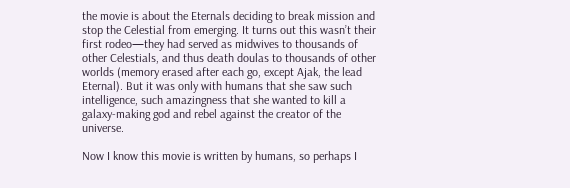the movie is about the Eternals deciding to break mission and stop the Celestial from emerging. It turns out this wasn’t their first rodeo—they had served as midwives to thousands of other Celestials, and thus death doulas to thousands of other worlds (memory erased after each go, except Ajak, the lead Eternal). But it was only with humans that she saw such intelligence, such amazingness that she wanted to kill a galaxy-making god and rebel against the creator of the universe.

Now I know this movie is written by humans, so perhaps I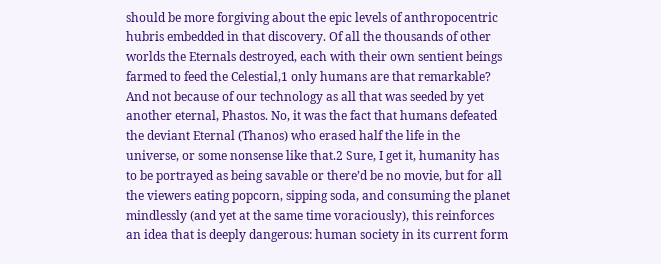should be more forgiving about the epic levels of anthropocentric hubris embedded in that discovery. Of all the thousands of other worlds the Eternals destroyed, each with their own sentient beings farmed to feed the Celestial,1 only humans are that remarkable? And not because of our technology as all that was seeded by yet another eternal, Phastos. No, it was the fact that humans defeated the deviant Eternal (Thanos) who erased half the life in the universe, or some nonsense like that.2 Sure, I get it, humanity has to be portrayed as being savable or there’d be no movie, but for all the viewers eating popcorn, sipping soda, and consuming the planet mindlessly (and yet at the same time voraciously), this reinforces an idea that is deeply dangerous: human society in its current form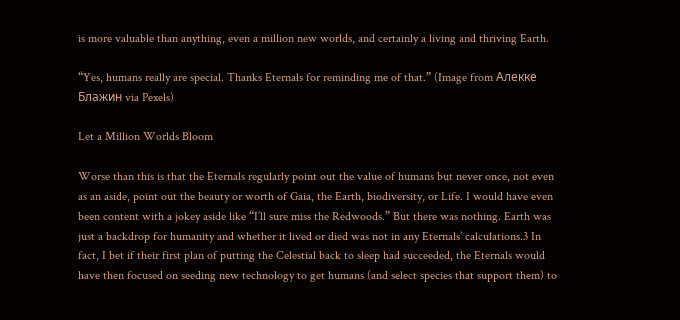is more valuable than anything, even a million new worlds, and certainly a living and thriving Earth.

“Yes, humans really are special. Thanks Eternals for reminding me of that.” (Image from Алекке Блажин via Pexels)

Let a Million Worlds Bloom

Worse than this is that the Eternals regularly point out the value of humans but never once, not even as an aside, point out the beauty or worth of Gaia, the Earth, biodiversity, or Life. I would have even been content with a jokey aside like “I’ll sure miss the Redwoods.” But there was nothing. Earth was just a backdrop for humanity and whether it lived or died was not in any Eternals’ calculations.3 In fact, I bet if their first plan of putting the Celestial back to sleep had succeeded, the Eternals would have then focused on seeding new technology to get humans (and select species that support them) to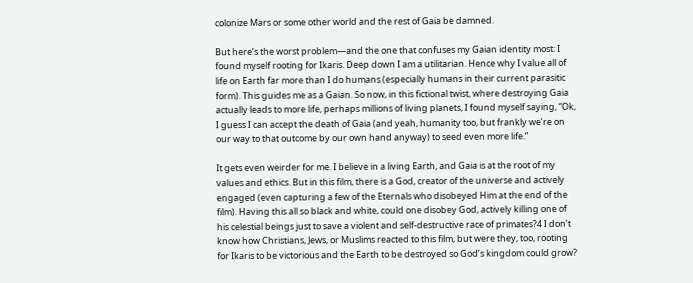colonize Mars or some other world and the rest of Gaia be damned.

But here’s the worst problem—and the one that confuses my Gaian identity most: I found myself rooting for Ikaris. Deep down I am a utilitarian. Hence why I value all of life on Earth far more than I do humans (especially humans in their current parasitic form). This guides me as a Gaian. So now, in this fictional twist, where destroying Gaia actually leads to more life, perhaps millions of living planets, I found myself saying, “Ok, I guess I can accept the death of Gaia (and yeah, humanity too, but frankly we’re on our way to that outcome by our own hand anyway) to seed even more life.”

It gets even weirder for me. I believe in a living Earth, and Gaia is at the root of my values and ethics. But in this film, there is a God, creator of the universe and actively engaged (even capturing a few of the Eternals who disobeyed Him at the end of the film). Having this all so black and white, could one disobey God, actively killing one of his celestial beings just to save a violent and self-destructive race of primates?4 I don’t know how Christians, Jews, or Muslims reacted to this film, but were they, too, rooting for Ikaris to be victorious and the Earth to be destroyed so God’s kingdom could grow?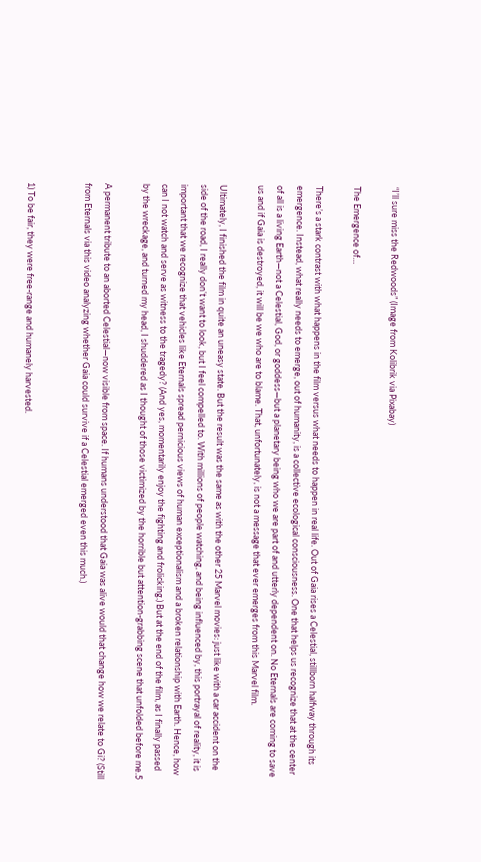“I’ll sure miss the Redwoods” (Image from Kolibrik via Pixabay)

The Emergence of…

There’s a stark contrast with what happens in the film versus what needs to happen in real life. Out of Gaia rises a Celestial, stillborn halfway through its emergence. Instead, what really needs to emerge, out of humanity, is a collective ecological consciousness. One that helps us recognize that at the center of all is a living Earth—not a Celestial, God, or goddess—but a planetary being who we are part of and utterly dependent on. No Eternals are coming to save us and if Gaia is destroyed, it will be we who are to blame. That, unfortunately, is not a message that ever emerges from this Marvel film.

Ultimately, I finished the film in quite an uneasy state. But the result was the same as with the other 25 Marvel movies: just like with a car accident on the side of the road, I really don’t want to look, but I feel compelled to. With millions of people watching, and being influenced by, this portrayal of reality, it is important that we recognize that vehicles like Eternals spread pernicious views of human exceptionalism and a broken relationship with Earth. Hence, how can I not watch and serve as witness to the tragedy? (And yes, momentarily enjoy the fighting and frolicking.) But at the end of the film, as I finally passed by the wreckage, and turned my head, I shuddered as I thought of those victimized by the horrible but attention-grabbing scene that unfolded before me.5

A permanent tribute to an aborted Celestial—now visible from space. If humans understood that Gaia was alive would that change how we relate to Gi? (Still from Eternals via this video analyzing whether Gaia could survive if a Celestial emerged even this much.)


1) To be fair, they were free-range and humanely harvested.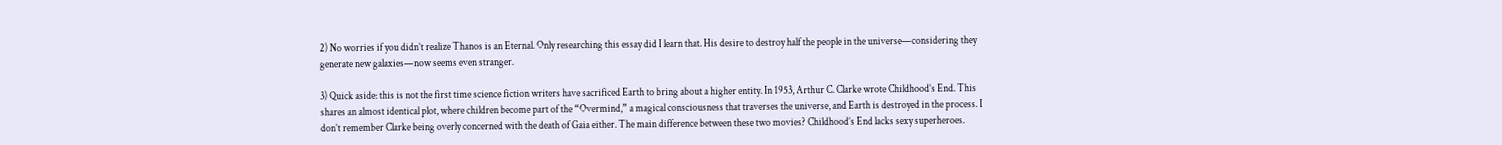2) No worries if you didn’t realize Thanos is an Eternal. Only researching this essay did I learn that. His desire to destroy half the people in the universe—considering they generate new galaxies—now seems even stranger.

3) Quick aside: this is not the first time science fiction writers have sacrificed Earth to bring about a higher entity. In 1953, Arthur C. Clarke wrote Childhood’s End. This shares an almost identical plot, where children become part of the “Overmind,” a magical consciousness that traverses the universe, and Earth is destroyed in the process. I don’t remember Clarke being overly concerned with the death of Gaia either. The main difference between these two movies? Childhood’s End lacks sexy superheroes.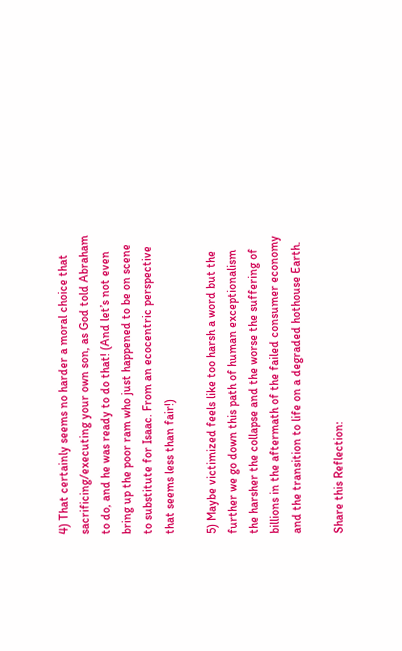4) That certainly seems no harder a moral choice that sacrificing/executing your own son, as God told Abraham to do, and he was ready to do that! (And let’s not even bring up the poor ram who just happened to be on scene to substitute for Isaac. From an ecocentric perspective that seems less than fair!)

5) Maybe victimized feels like too harsh a word but the further we go down this path of human exceptionalism the harsher the collapse and the worse the suffering of billions in the aftermath of the failed consumer economy and the transition to life on a degraded hothouse Earth.

Share this Reflection: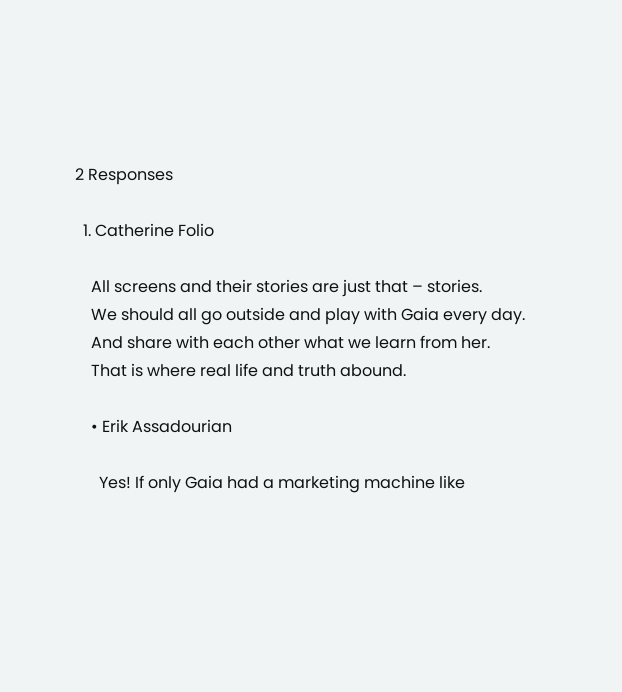2 Responses

  1. Catherine Folio

    All screens and their stories are just that – stories.
    We should all go outside and play with Gaia every day.
    And share with each other what we learn from her.
    That is where real life and truth abound.

    • Erik Assadourian

      Yes! If only Gaia had a marketing machine like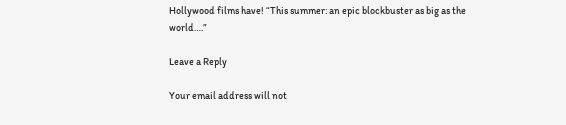Hollywood films have! “This summer: an epic blockbuster as big as the world….”

Leave a Reply

Your email address will not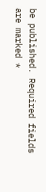be published. Required fields are marked *